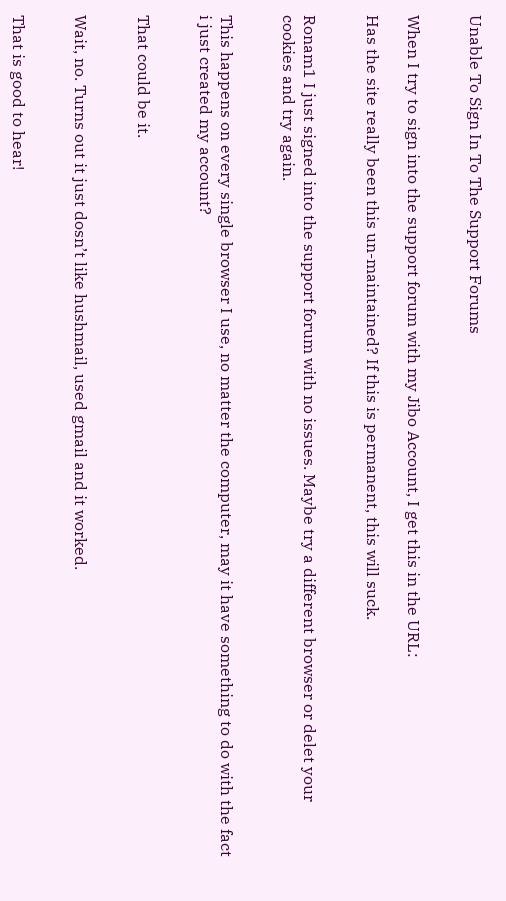Unable To Sign In To The Support Forums


When I try to sign into the support forum with my Jibo Account, I get this in the URL:

Has the site really been this un-maintained? If this is permanent, this will suck.


Ronam1 I just signed into the support forum with no issues. Maybe try a different browser or delet your cookies and try again.


This happens on every single browser I use, no matter the computer, may it have something to do with the fact i just created my account?


That could be it.


Wait, no. Turns out it just dosn’t like hushmail, used gmail and it worked.


That is good to hear!